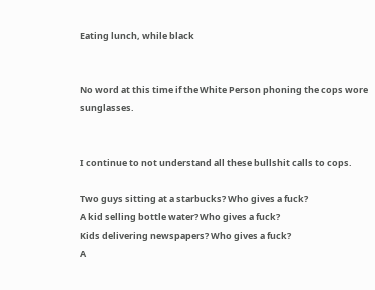Eating lunch, while black


No word at this time if the White Person phoning the cops wore sunglasses.


I continue to not understand all these bullshit calls to cops.

Two guys sitting at a starbucks? Who gives a fuck?
A kid selling bottle water? Who gives a fuck?
Kids delivering newspapers? Who gives a fuck?
A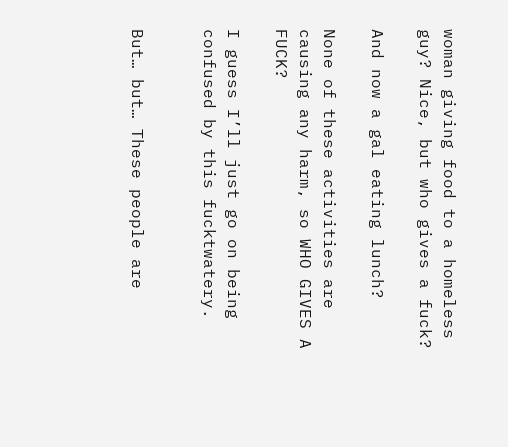woman giving food to a homeless guy? Nice, but who gives a fuck?

And now a gal eating lunch?

None of these activities are causing any harm, so WHO GIVES A FUCK?

I guess I’ll just go on being confused by this fucktwatery.


But… but… These people are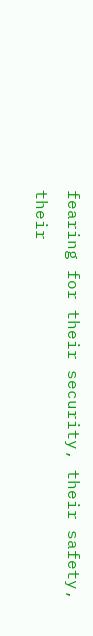fearing for their security, their safety, their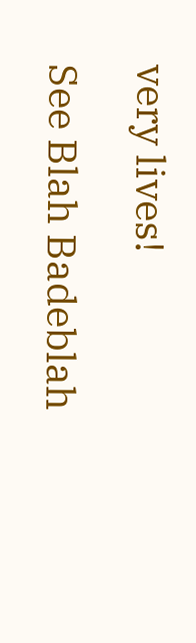very lives!

See Blah Badeblah